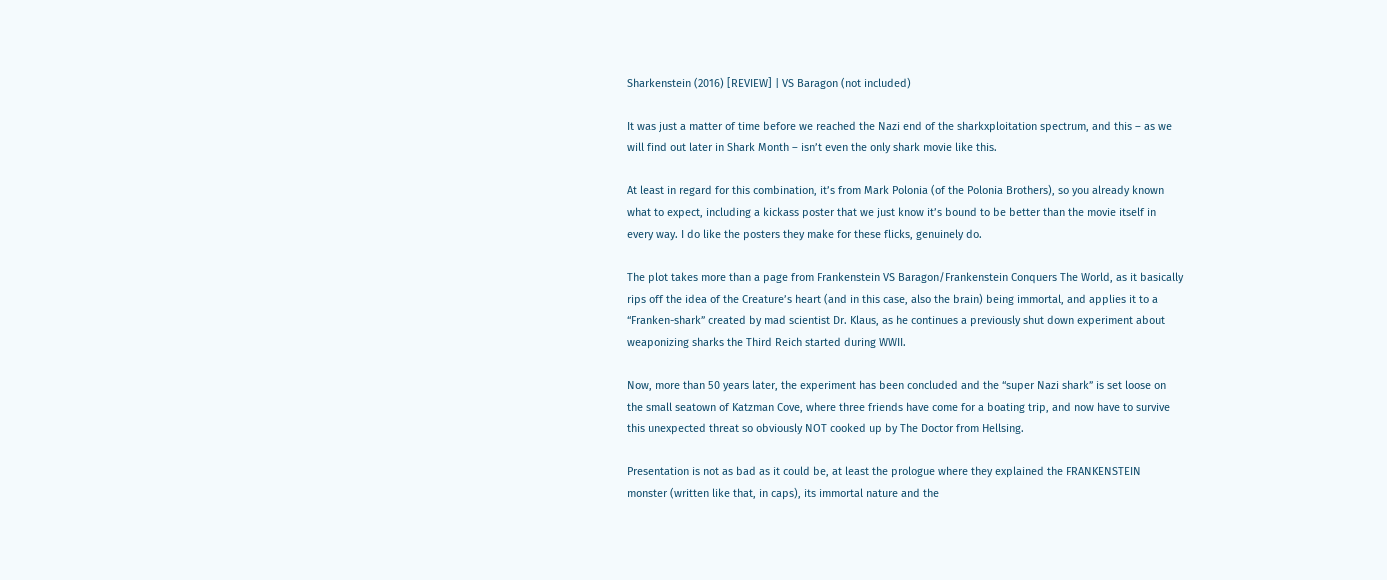Sharkenstein (2016) [REVIEW] | VS Baragon (not included)

It was just a matter of time before we reached the Nazi end of the sharkxploitation spectrum, and this – as we will find out later in Shark Month – isn’t even the only shark movie like this.

At least in regard for this combination, it’s from Mark Polonia (of the Polonia Brothers), so you already known what to expect, including a kickass poster that we just know it’s bound to be better than the movie itself in every way. I do like the posters they make for these flicks, genuinely do.

The plot takes more than a page from Frankenstein VS Baragon/Frankenstein Conquers The World, as it basically rips off the idea of the Creature’s heart (and in this case, also the brain) being immortal, and applies it to a “Franken-shark” created by mad scientist Dr. Klaus, as he continues a previously shut down experiment about weaponizing sharks the Third Reich started during WWII.

Now, more than 50 years later, the experiment has been concluded and the “super Nazi shark” is set loose on the small seatown of Katzman Cove, where three friends have come for a boating trip, and now have to survive this unexpected threat so obviously NOT cooked up by The Doctor from Hellsing.

Presentation is not as bad as it could be, at least the prologue where they explained the FRANKENSTEIN monster (written like that, in caps), its immortal nature and the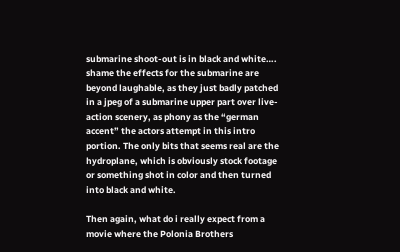submarine shoot-out is in black and white…. shame the effects for the submarine are beyond laughable, as they just badly patched in a jpeg of a submarine upper part over live-action scenery, as phony as the “german accent” the actors attempt in this intro portion. The only bits that seems real are the hydroplane, which is obviously stock footage or something shot in color and then turned into black and white.

Then again, what do i really expect from a movie where the Polonia Brothers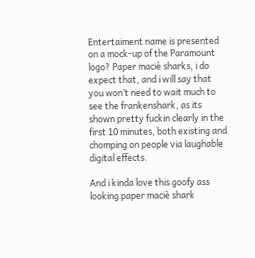Entertaiment name is presented on a mock-up of the Paramount logo? Paper maciè sharks, i do expect that, and i will say that you won’t need to wait much to see the frankenshark, as its shown pretty fuckin clearly in the first 10 minutes, both existing and chomping on people via laughable digital effects.

And i kinda love this goofy ass looking paper maciè shark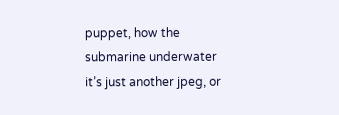puppet, how the submarine underwater it’s just another jpeg, or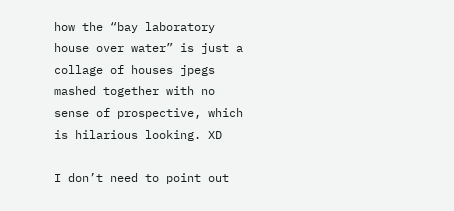how the “bay laboratory house over water” is just a collage of houses jpegs mashed together with no sense of prospective, which is hilarious looking. XD

I don’t need to point out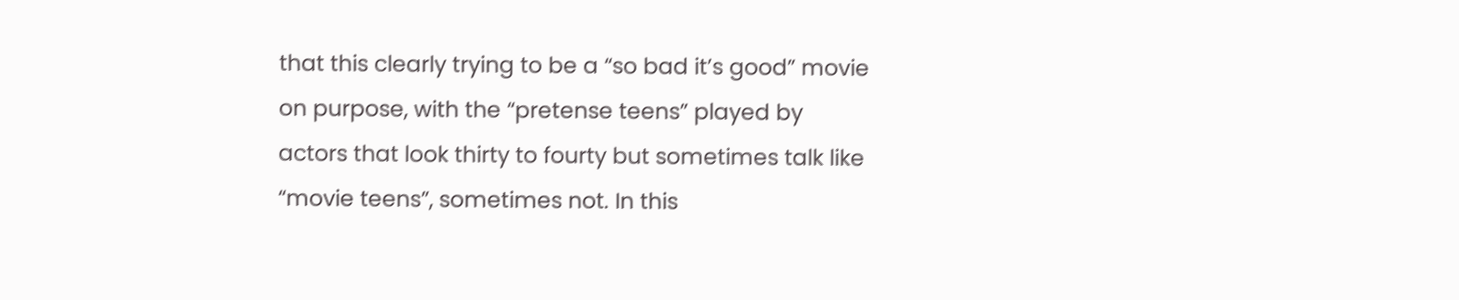that this clearly trying to be a “so bad it’s good” movie on purpose, with the “pretense teens” played by actors that look thirty to fourty but sometimes talk like “movie teens”, sometimes not. In this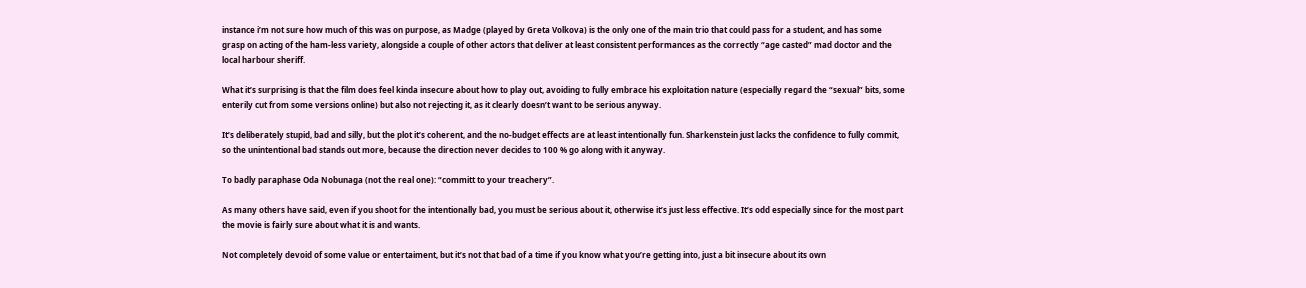instance i’m not sure how much of this was on purpose, as Madge (played by Greta Volkova) is the only one of the main trio that could pass for a student, and has some grasp on acting of the ham-less variety, alongside a couple of other actors that deliver at least consistent performances as the correctly “age casted” mad doctor and the local harbour sheriff.

What it’s surprising is that the film does feel kinda insecure about how to play out, avoiding to fully embrace his exploitation nature (especially regard the “sexual” bits, some enterily cut from some versions online) but also not rejecting it, as it clearly doesn’t want to be serious anyway.

It’s deliberately stupid, bad and silly, but the plot it’s coherent, and the no-budget effects are at least intentionally fun. Sharkenstein just lacks the confidence to fully commit, so the unintentional bad stands out more, because the direction never decides to 100 % go along with it anyway.

To badly paraphase Oda Nobunaga (not the real one): “committ to your treachery”.

As many others have said, even if you shoot for the intentionally bad, you must be serious about it, otherwise it’s just less effective. It’s odd especially since for the most part the movie is fairly sure about what it is and wants.

Not completely devoid of some value or entertaiment, but it’s not that bad of a time if you know what you’re getting into, just a bit insecure about its own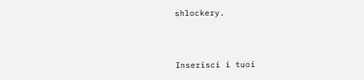shlockery.



Inserisci i tuoi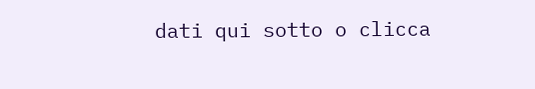dati qui sotto o clicca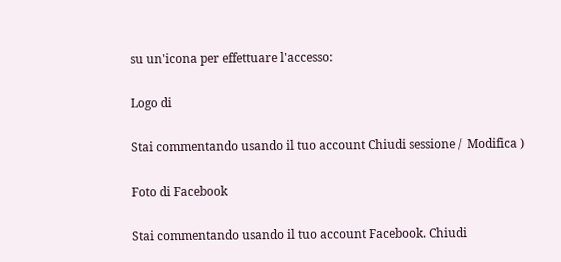su un'icona per effettuare l'accesso:

Logo di

Stai commentando usando il tuo account Chiudi sessione /  Modifica )

Foto di Facebook

Stai commentando usando il tuo account Facebook. Chiudi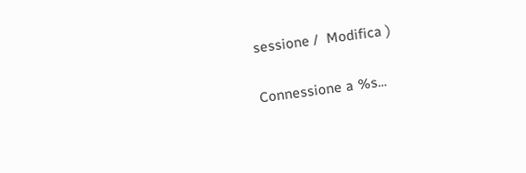sessione /  Modifica )

Connessione a %s...